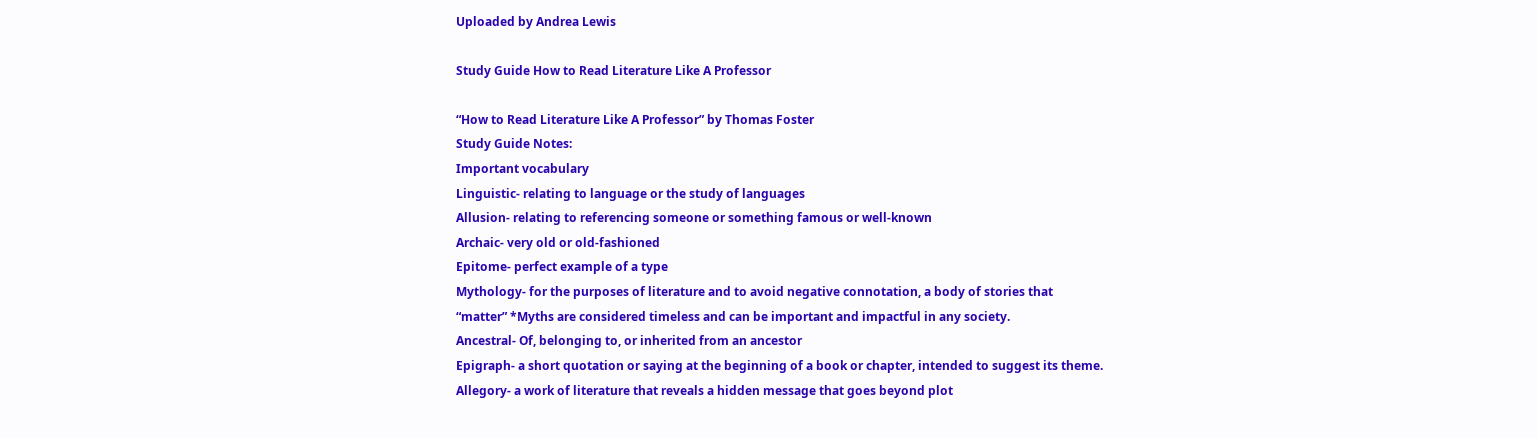Uploaded by Andrea Lewis

Study Guide How to Read Literature Like A Professor

“How to Read Literature Like A Professor” by Thomas Foster
Study Guide Notes:
Important vocabulary
Linguistic- relating to language or the study of languages
Allusion- relating to referencing someone or something famous or well-known
Archaic- very old or old-fashioned
Epitome- perfect example of a type
Mythology- for the purposes of literature and to avoid negative connotation, a body of stories that
“matter” *Myths are considered timeless and can be important and impactful in any society.
Ancestral- Of, belonging to, or inherited from an ancestor
Epigraph- a short quotation or saying at the beginning of a book or chapter, intended to suggest its theme.
Allegory- a work of literature that reveals a hidden message that goes beyond plot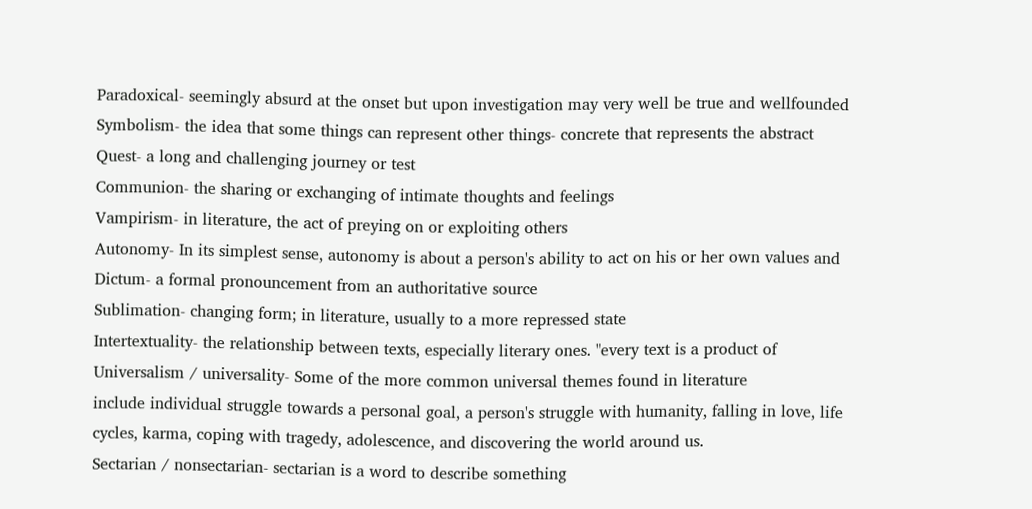Paradoxical- seemingly absurd at the onset but upon investigation may very well be true and wellfounded
Symbolism- the idea that some things can represent other things- concrete that represents the abstract
Quest- a long and challenging journey or test
Communion- the sharing or exchanging of intimate thoughts and feelings
Vampirism- in literature, the act of preying on or exploiting others
Autonomy- In its simplest sense, autonomy is about a person's ability to act on his or her own values and
Dictum- a formal pronouncement from an authoritative source
Sublimation- changing form; in literature, usually to a more repressed state
Intertextuality- the relationship between texts, especially literary ones. "every text is a product of
Universalism / universality- Some of the more common universal themes found in literature
include individual struggle towards a personal goal, a person's struggle with humanity, falling in love, life
cycles, karma, coping with tragedy, adolescence, and discovering the world around us.
Sectarian / nonsectarian- sectarian is a word to describe something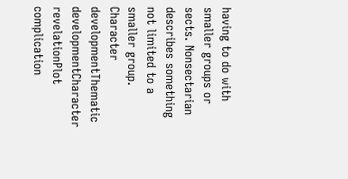having to do with smaller groups or
sects. Nonsectarian describes something not limited to a smaller group.
Character developmentThematic developmentCharacter revelationPlot complication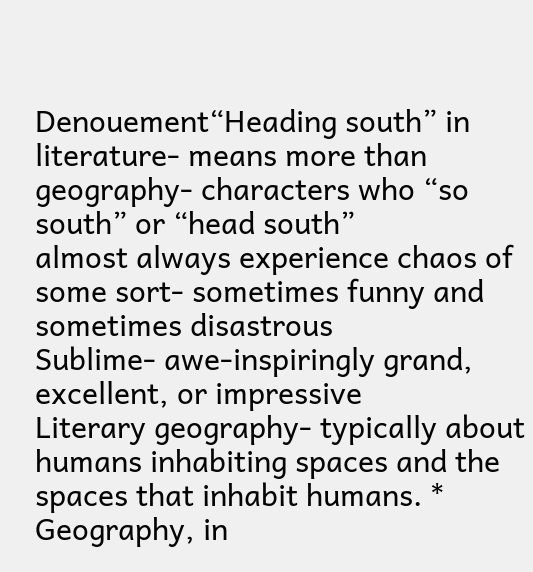Denouement“Heading south” in literature- means more than geography- characters who “so south” or “head south”
almost always experience chaos of some sort- sometimes funny and sometimes disastrous
Sublime- awe-inspiringly grand, excellent, or impressive
Literary geography- typically about humans inhabiting spaces and the spaces that inhabit humans. *
Geography, in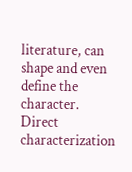literature, can shape and even define the character.
Direct characterization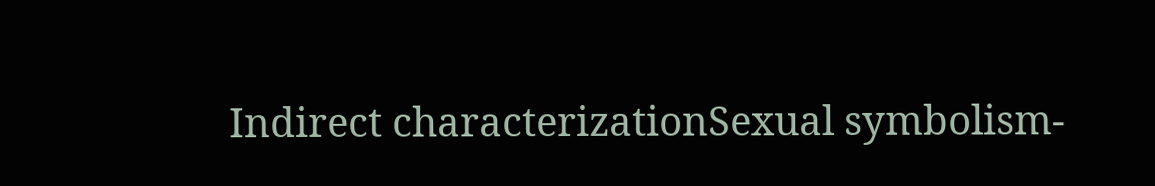Indirect characterizationSexual symbolism-